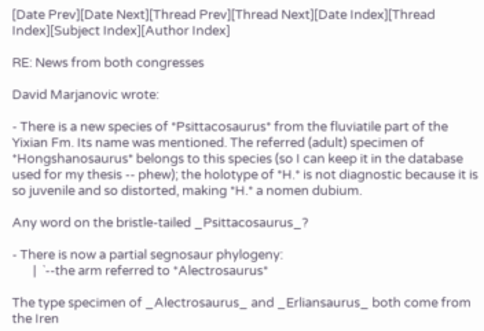[Date Prev][Date Next][Thread Prev][Thread Next][Date Index][Thread Index][Subject Index][Author Index]

RE: News from both congresses

David Marjanovic wrote:

- There is a new species of *Psittacosaurus* from the fluviatile part of the Yixian Fm. Its name was mentioned. The referred (adult) specimen of *Hongshanosaurus* belongs to this species (so I can keep it in the database used for my thesis -- phew); the holotype of *H.* is not diagnostic because it is so juvenile and so distorted, making *H.* a nomen dubium.

Any word on the bristle-tailed _Psittacosaurus_?

- There is now a partial segnosaur phylogeny:
       |  `--the arm referred to *Alectrosaurus*

The type specimen of _Alectrosaurus_ and _Erliansaurus_ both come from the Iren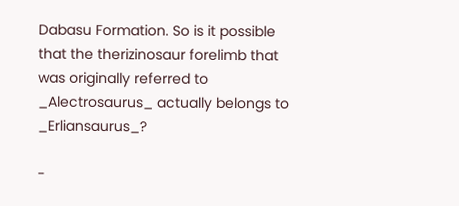Dabasu Formation. So is it possible that the therizinosaur forelimb that was originally referred to _Alectrosaurus_ actually belongs to _Erliansaurus_?

-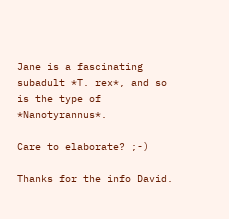Jane is a fascinating subadult *T. rex*, and so is the type of *Nanotyrannus*.

Care to elaborate? ;-)

Thanks for the info David.